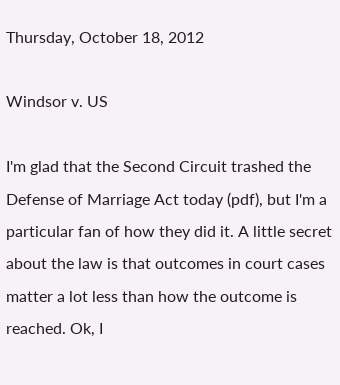Thursday, October 18, 2012

Windsor v. US

I'm glad that the Second Circuit trashed the Defense of Marriage Act today (pdf), but I'm a particular fan of how they did it. A little secret about the law is that outcomes in court cases matter a lot less than how the outcome is reached. Ok, I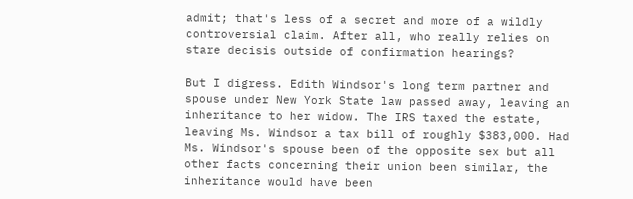admit; that's less of a secret and more of a wildly controversial claim. After all, who really relies on stare decisis outside of confirmation hearings?

But I digress. Edith Windsor's long term partner and spouse under New York State law passed away, leaving an inheritance to her widow. The IRS taxed the estate, leaving Ms. Windsor a tax bill of roughly $383,000. Had Ms. Windsor's spouse been of the opposite sex but all other facts concerning their union been similar, the inheritance would have been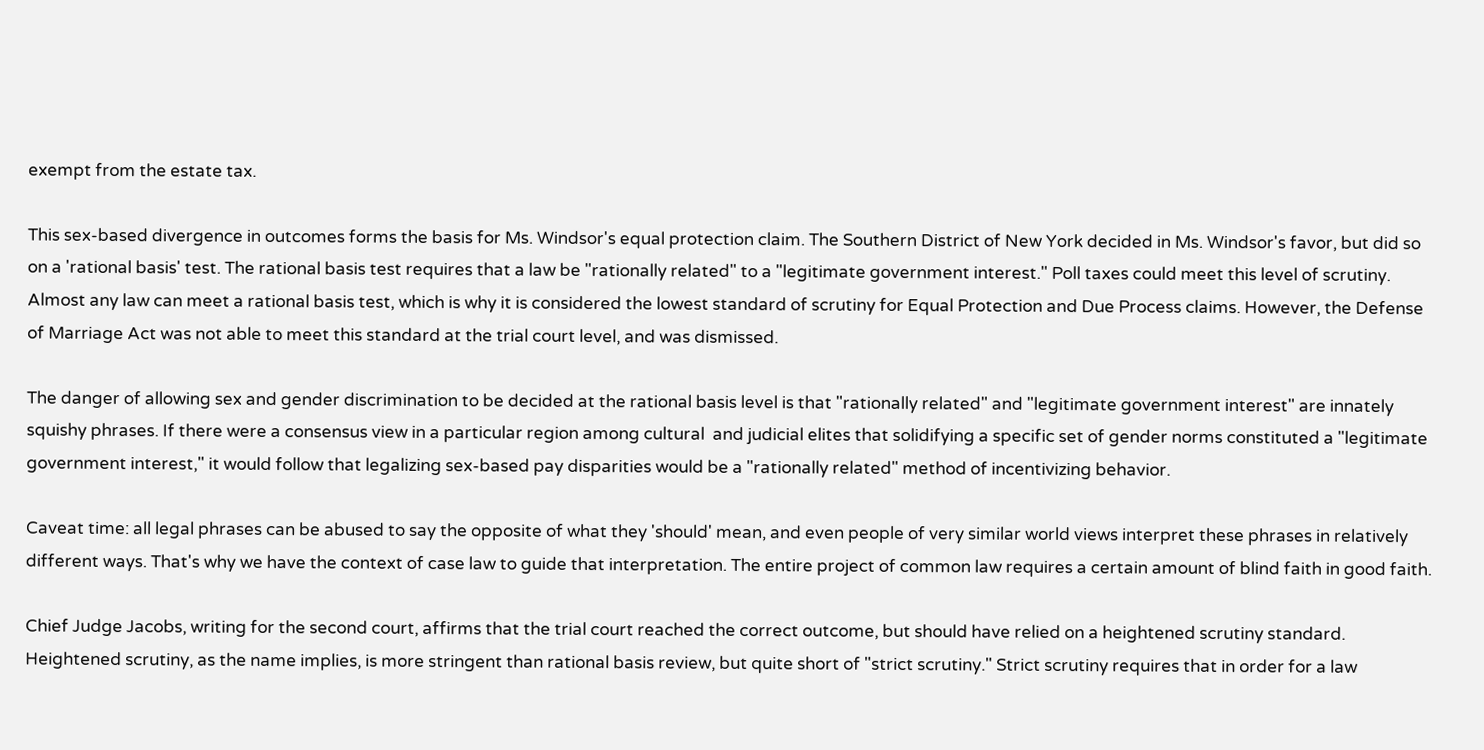exempt from the estate tax.

This sex-based divergence in outcomes forms the basis for Ms. Windsor's equal protection claim. The Southern District of New York decided in Ms. Windsor's favor, but did so on a 'rational basis' test. The rational basis test requires that a law be "rationally related" to a "legitimate government interest." Poll taxes could meet this level of scrutiny. Almost any law can meet a rational basis test, which is why it is considered the lowest standard of scrutiny for Equal Protection and Due Process claims. However, the Defense of Marriage Act was not able to meet this standard at the trial court level, and was dismissed.

The danger of allowing sex and gender discrimination to be decided at the rational basis level is that "rationally related" and "legitimate government interest" are innately squishy phrases. If there were a consensus view in a particular region among cultural  and judicial elites that solidifying a specific set of gender norms constituted a "legitimate government interest," it would follow that legalizing sex-based pay disparities would be a "rationally related" method of incentivizing behavior.

Caveat time: all legal phrases can be abused to say the opposite of what they 'should' mean, and even people of very similar world views interpret these phrases in relatively different ways. That's why we have the context of case law to guide that interpretation. The entire project of common law requires a certain amount of blind faith in good faith.

Chief Judge Jacobs, writing for the second court, affirms that the trial court reached the correct outcome, but should have relied on a heightened scrutiny standard. Heightened scrutiny, as the name implies, is more stringent than rational basis review, but quite short of "strict scrutiny." Strict scrutiny requires that in order for a law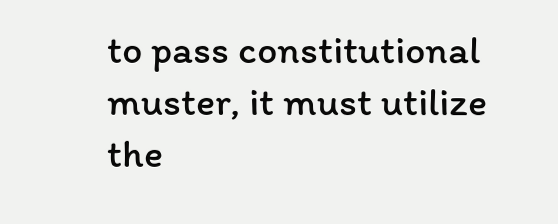to pass constitutional muster, it must utilize the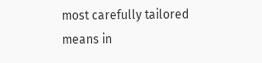most carefully tailored means in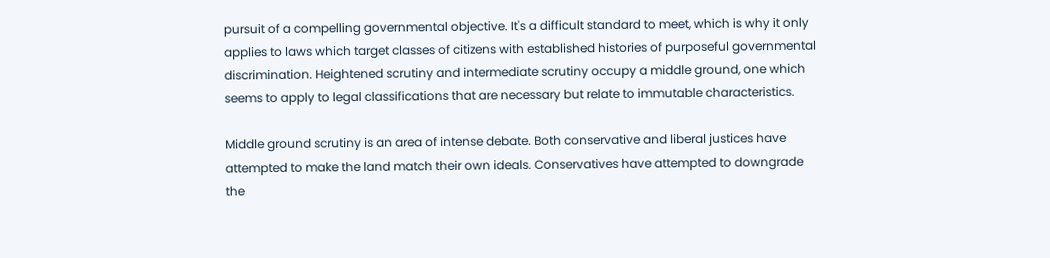pursuit of a compelling governmental objective. It's a difficult standard to meet, which is why it only applies to laws which target classes of citizens with established histories of purposeful governmental discrimination. Heightened scrutiny and intermediate scrutiny occupy a middle ground, one which seems to apply to legal classifications that are necessary but relate to immutable characteristics.

Middle ground scrutiny is an area of intense debate. Both conservative and liberal justices have attempted to make the land match their own ideals. Conservatives have attempted to downgrade the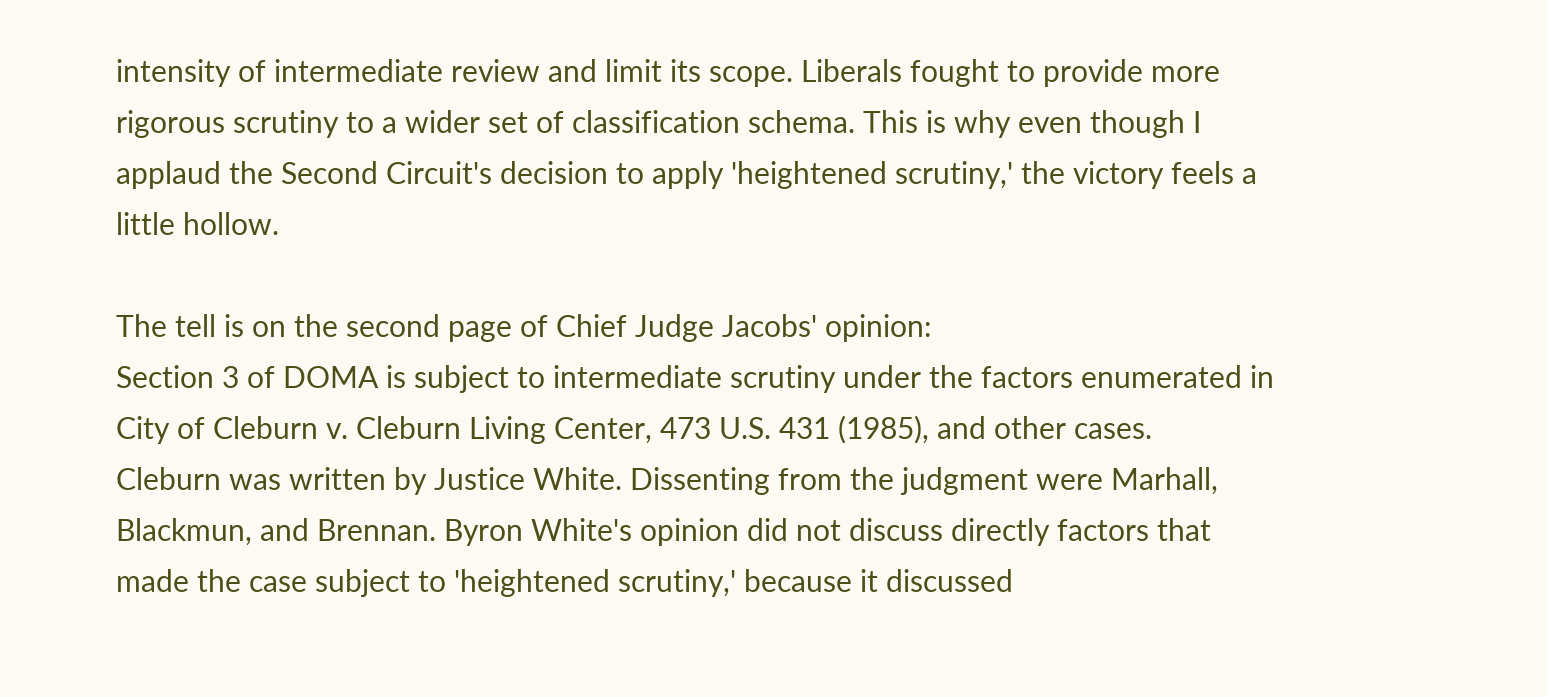intensity of intermediate review and limit its scope. Liberals fought to provide more rigorous scrutiny to a wider set of classification schema. This is why even though I applaud the Second Circuit's decision to apply 'heightened scrutiny,' the victory feels a little hollow.

The tell is on the second page of Chief Judge Jacobs' opinion:
Section 3 of DOMA is subject to intermediate scrutiny under the factors enumerated in City of Cleburn v. Cleburn Living Center, 473 U.S. 431 (1985), and other cases.
Cleburn was written by Justice White. Dissenting from the judgment were Marhall, Blackmun, and Brennan. Byron White's opinion did not discuss directly factors that made the case subject to 'heightened scrutiny,' because it discussed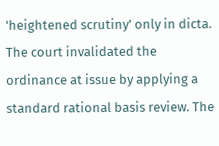'heightened scrutiny' only in dicta. The court invalidated the ordinance at issue by applying a standard rational basis review. The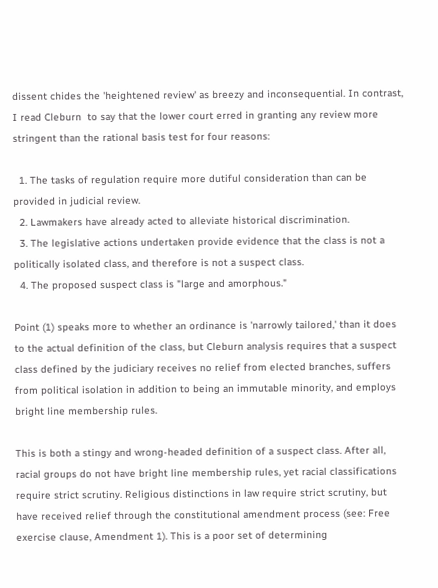dissent chides the 'heightened review' as breezy and inconsequential. In contrast, I read Cleburn  to say that the lower court erred in granting any review more stringent than the rational basis test for four reasons:

  1. The tasks of regulation require more dutiful consideration than can be provided in judicial review.
  2. Lawmakers have already acted to alleviate historical discrimination.
  3. The legislative actions undertaken provide evidence that the class is not a politically isolated class, and therefore is not a suspect class.
  4. The proposed suspect class is "large and amorphous."

Point (1) speaks more to whether an ordinance is 'narrowly tailored,' than it does to the actual definition of the class, but Cleburn analysis requires that a suspect class defined by the judiciary receives no relief from elected branches, suffers from political isolation in addition to being an immutable minority, and employs bright line membership rules.

This is both a stingy and wrong-headed definition of a suspect class. After all, racial groups do not have bright line membership rules, yet racial classifications require strict scrutiny. Religious distinctions in law require strict scrutiny, but have received relief through the constitutional amendment process (see: Free exercise clause, Amendment 1). This is a poor set of determining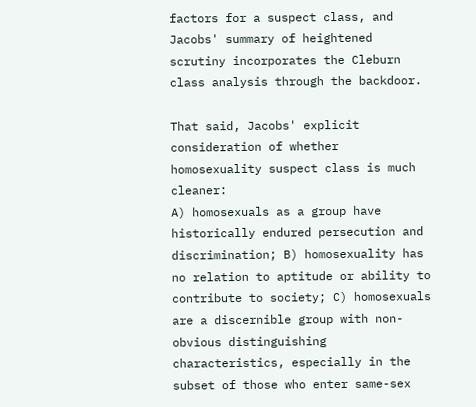factors for a suspect class, and Jacobs' summary of heightened scrutiny incorporates the Cleburn class analysis through the backdoor.

That said, Jacobs' explicit consideration of whether homosexuality suspect class is much cleaner:
A) homosexuals as a group have historically endured persecution and discrimination; B) homosexuality has no relation to aptitude or ability to contribute to society; C) homosexuals are a discernible group with non-obvious distinguishing characteristics, especially in the subset of those who enter same-sex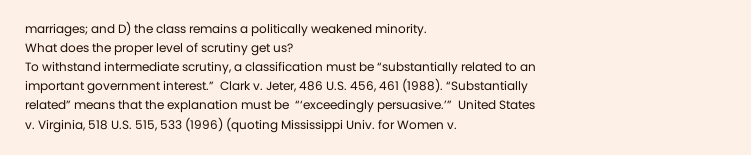marriages; and D) the class remains a politically weakened minority.
What does the proper level of scrutiny get us?
To withstand intermediate scrutiny, a classification must be “substantially related to an important government interest.”  Clark v. Jeter, 486 U.S. 456, 461 (1988). “Substantially related” means that the explanation must be  “‘exceedingly persuasive.’”  United States v. Virginia, 518 U.S. 515, 533 (1996) (quoting Mississippi Univ. for Women v.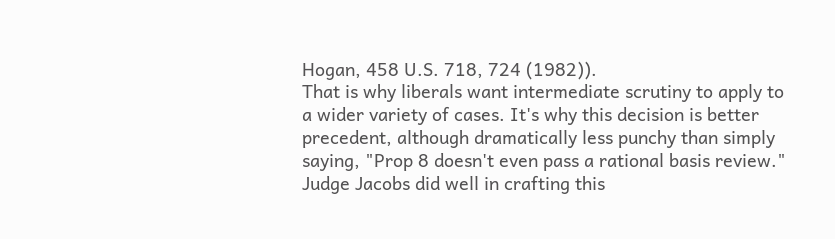Hogan, 458 U.S. 718, 724 (1982)).
That is why liberals want intermediate scrutiny to apply to a wider variety of cases. It's why this decision is better precedent, although dramatically less punchy than simply saying, "Prop 8 doesn't even pass a rational basis review." Judge Jacobs did well in crafting this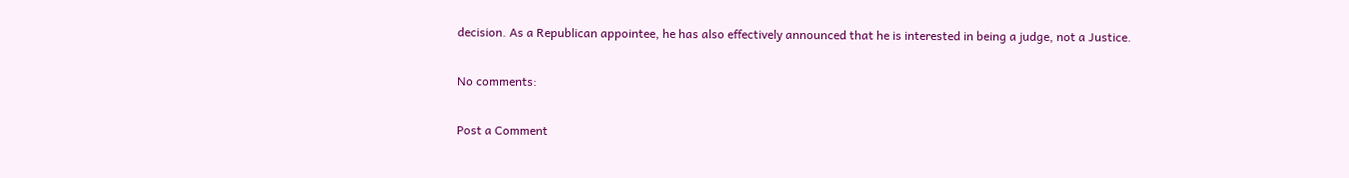decision. As a Republican appointee, he has also effectively announced that he is interested in being a judge, not a Justice.

No comments:

Post a Comment